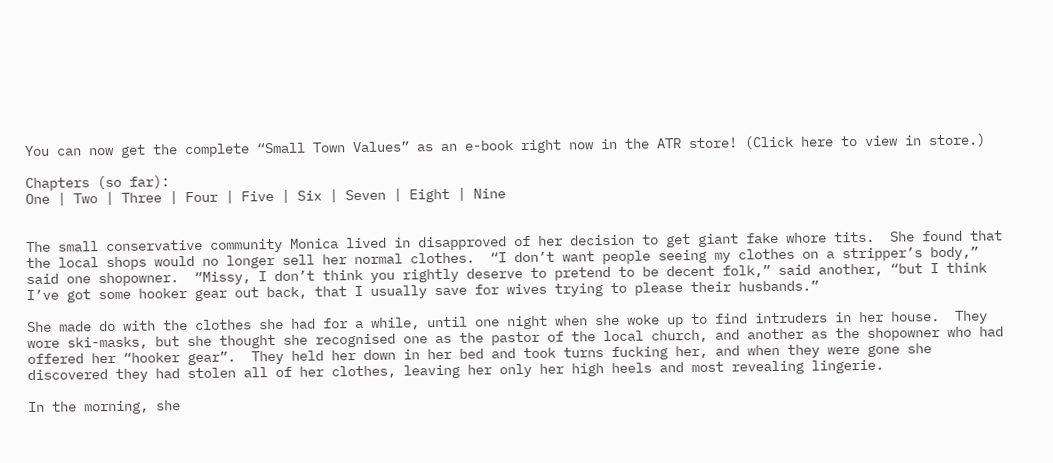You can now get the complete “Small Town Values” as an e-book right now in the ATR store! (Click here to view in store.)

Chapters (so far):
One | Two | Three | Four | Five | Six | Seven | Eight | Nine


The small conservative community Monica lived in disapproved of her decision to get giant fake whore tits.  She found that the local shops would no longer sell her normal clothes.  “I don’t want people seeing my clothes on a stripper’s body,” said one shopowner.  “Missy, I don’t think you rightly deserve to pretend to be decent folk,” said another, “but I think I’ve got some hooker gear out back, that I usually save for wives trying to please their husbands.”

She made do with the clothes she had for a while, until one night when she woke up to find intruders in her house.  They wore ski-masks, but she thought she recognised one as the pastor of the local church, and another as the shopowner who had offered her “hooker gear”.  They held her down in her bed and took turns fucking her, and when they were gone she discovered they had stolen all of her clothes, leaving her only her high heels and most revealing lingerie.

In the morning, she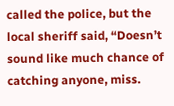called the police, but the local sheriff said, “Doesn’t sound like much chance of catching anyone, miss.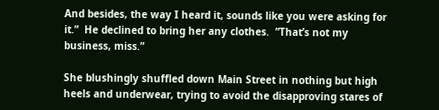And besides, the way I heard it, sounds like you were asking for it.”  He declined to bring her any clothes.  ”That’s not my business, miss.”

She blushingly shuffled down Main Street in nothing but high heels and underwear, trying to avoid the disapproving stares of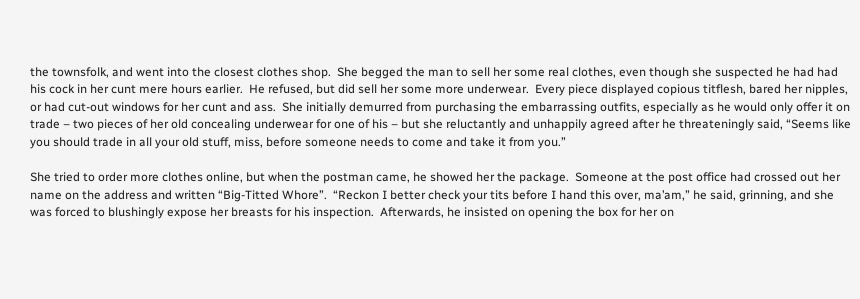the townsfolk, and went into the closest clothes shop.  She begged the man to sell her some real clothes, even though she suspected he had had his cock in her cunt mere hours earlier.  He refused, but did sell her some more underwear.  Every piece displayed copious titflesh, bared her nipples, or had cut-out windows for her cunt and ass.  She initially demurred from purchasing the embarrassing outfits, especially as he would only offer it on trade – two pieces of her old concealing underwear for one of his – but she reluctantly and unhappily agreed after he threateningly said, “Seems like you should trade in all your old stuff, miss, before someone needs to come and take it from you.”

She tried to order more clothes online, but when the postman came, he showed her the package.  Someone at the post office had crossed out her name on the address and written “Big-Titted Whore”.  “Reckon I better check your tits before I hand this over, ma’am,” he said, grinning, and she was forced to blushingly expose her breasts for his inspection.  Afterwards, he insisted on opening the box for her on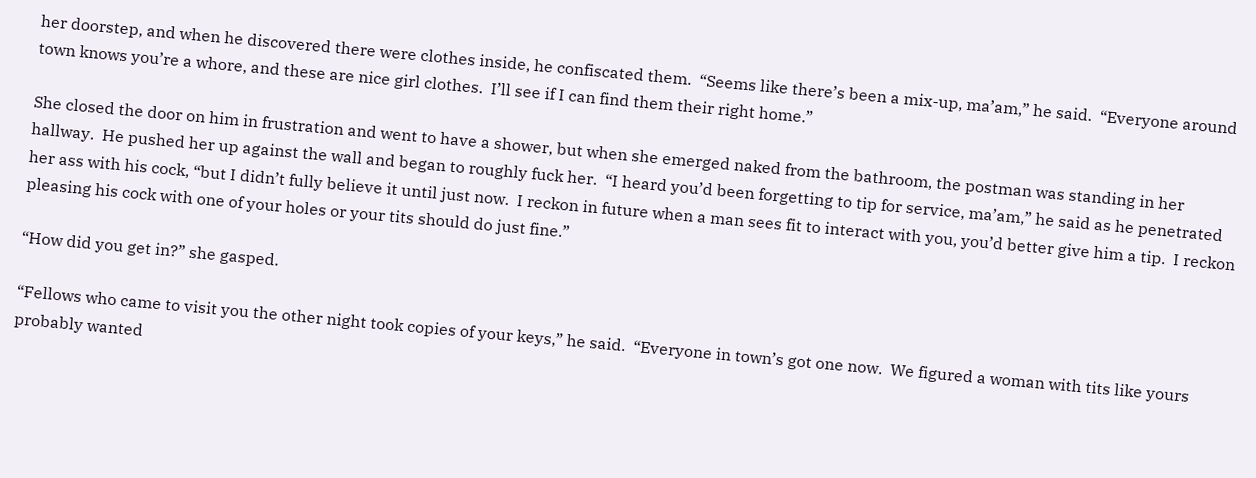her doorstep, and when he discovered there were clothes inside, he confiscated them.  “Seems like there’s been a mix-up, ma’am,” he said.  “Everyone around town knows you’re a whore, and these are nice girl clothes.  I’ll see if I can find them their right home.”

She closed the door on him in frustration and went to have a shower, but when she emerged naked from the bathroom, the postman was standing in her hallway.  He pushed her up against the wall and began to roughly fuck her.  “I heard you’d been forgetting to tip for service, ma’am,” he said as he penetrated her ass with his cock, “but I didn’t fully believe it until just now.  I reckon in future when a man sees fit to interact with you, you’d better give him a tip.  I reckon pleasing his cock with one of your holes or your tits should do just fine.”

“How did you get in?” she gasped.

“Fellows who came to visit you the other night took copies of your keys,” he said.  “Everyone in town’s got one now.  We figured a woman with tits like yours probably wanted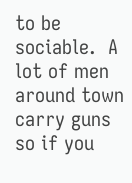to be sociable.  A lot of men around town carry guns so if you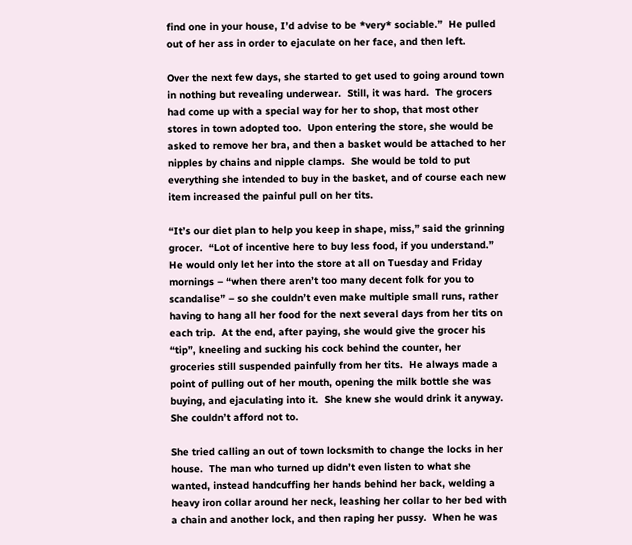find one in your house, I’d advise to be *very* sociable.”  He pulled out of her ass in order to ejaculate on her face, and then left.

Over the next few days, she started to get used to going around town in nothing but revealing underwear.  Still, it was hard.  The grocers had come up with a special way for her to shop, that most other stores in town adopted too.  Upon entering the store, she would be asked to remove her bra, and then a basket would be attached to her nipples by chains and nipple clamps.  She would be told to put everything she intended to buy in the basket, and of course each new item increased the painful pull on her tits.

“It’s our diet plan to help you keep in shape, miss,” said the grinning grocer.  “Lot of incentive here to buy less food, if you understand.”  He would only let her into the store at all on Tuesday and Friday mornings – “when there aren’t too many decent folk for you to scandalise” – so she couldn’t even make multiple small runs, rather having to hang all her food for the next several days from her tits on each trip.  At the end, after paying, she would give the grocer his “tip”, kneeling and sucking his cock behind the counter, her groceries still suspended painfully from her tits.  He always made a point of pulling out of her mouth, opening the milk bottle she was buying, and ejaculating into it.  She knew she would drink it anyway.  She couldn’t afford not to.

She tried calling an out of town locksmith to change the locks in her house.  The man who turned up didn’t even listen to what she wanted, instead handcuffing her hands behind her back, welding a heavy iron collar around her neck, leashing her collar to her bed with a chain and another lock, and then raping her pussy.  When he was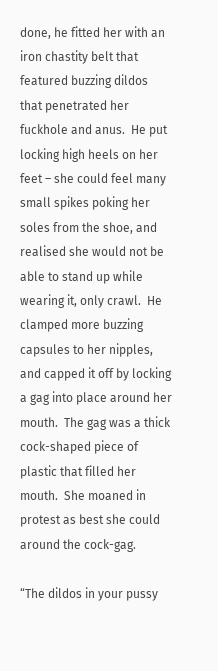done, he fitted her with an iron chastity belt that featured buzzing dildos that penetrated her fuckhole and anus.  He put locking high heels on her feet – she could feel many small spikes poking her soles from the shoe, and realised she would not be able to stand up while wearing it, only crawl.  He clamped more buzzing capsules to her nipples, and capped it off by locking a gag into place around her mouth.  The gag was a thick cock-shaped piece of plastic that filled her mouth.  She moaned in protest as best she could around the cock-gag.

“The dildos in your pussy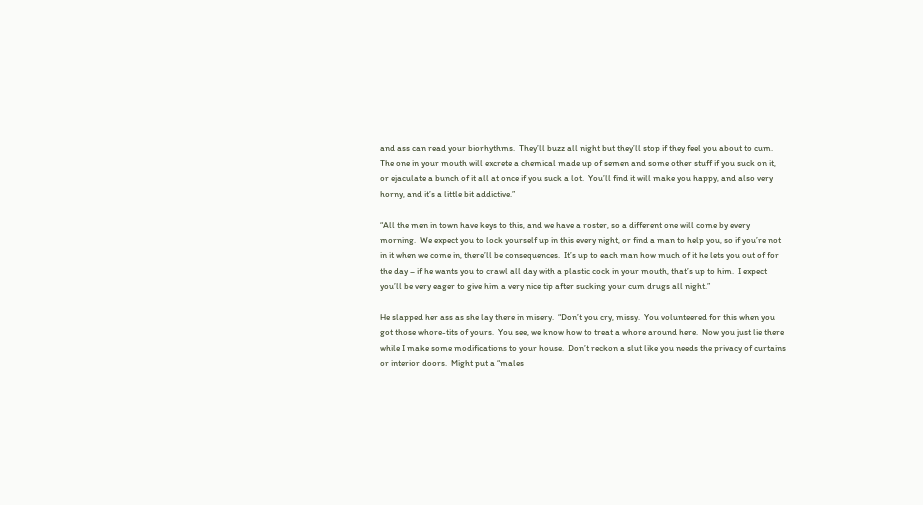and ass can read your biorhythms.  They’ll buzz all night but they’ll stop if they feel you about to cum.  The one in your mouth will excrete a chemical made up of semen and some other stuff if you suck on it, or ejaculate a bunch of it all at once if you suck a lot.  You’ll find it will make you happy, and also very horny, and it’s a little bit addictive.”

“All the men in town have keys to this, and we have a roster, so a different one will come by every morning.  We expect you to lock yourself up in this every night, or find a man to help you, so if you’re not in it when we come in, there’ll be consequences.  It’s up to each man how much of it he lets you out of for the day – if he wants you to crawl all day with a plastic cock in your mouth, that’s up to him.  I expect you’ll be very eager to give him a very nice tip after sucking your cum drugs all night.”

He slapped her ass as she lay there in misery.  “Don’t you cry, missy.  You volunteered for this when you got those whore-tits of yours.  You see, we know how to treat a whore around here.  Now you just lie there while I make some modifications to your house.  Don’t reckon a slut like you needs the privacy of curtains or interior doors.  Might put a “males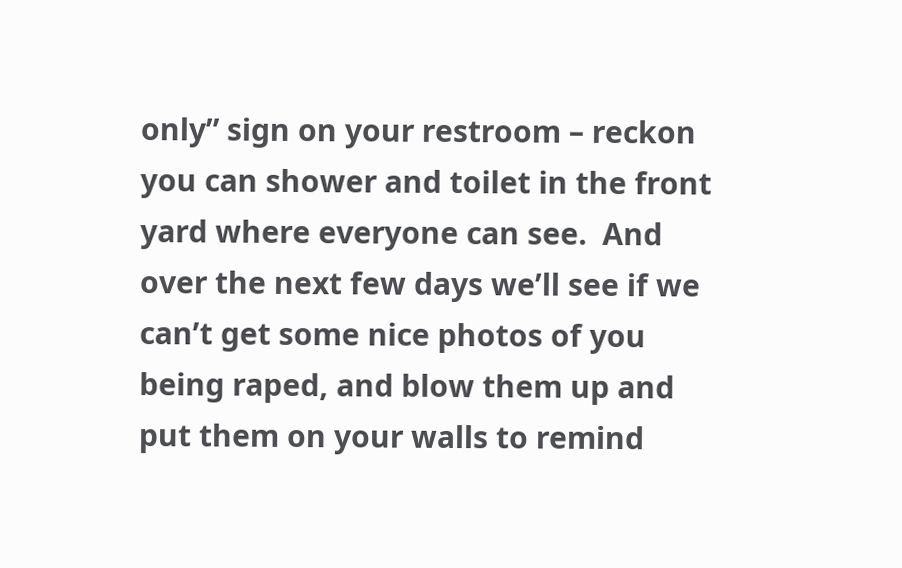only” sign on your restroom – reckon you can shower and toilet in the front yard where everyone can see.  And over the next few days we’ll see if we can’t get some nice photos of you being raped, and blow them up and put them on your walls to remind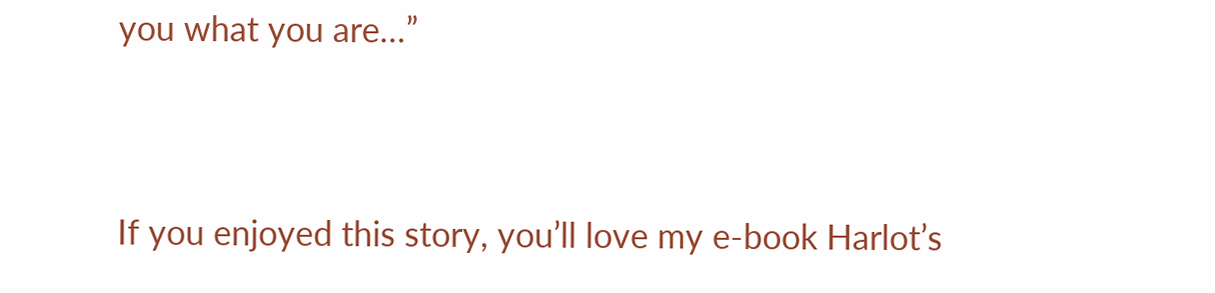you what you are…”


If you enjoyed this story, you’ll love my e-book Harlot’s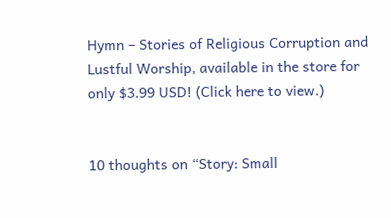Hymn – Stories of Religious Corruption and Lustful Worship, available in the store for only $3.99 USD! (Click here to view.)


10 thoughts on “Story: Small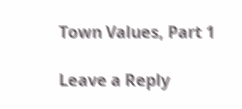Town Values, Part 1

Leave a Reply